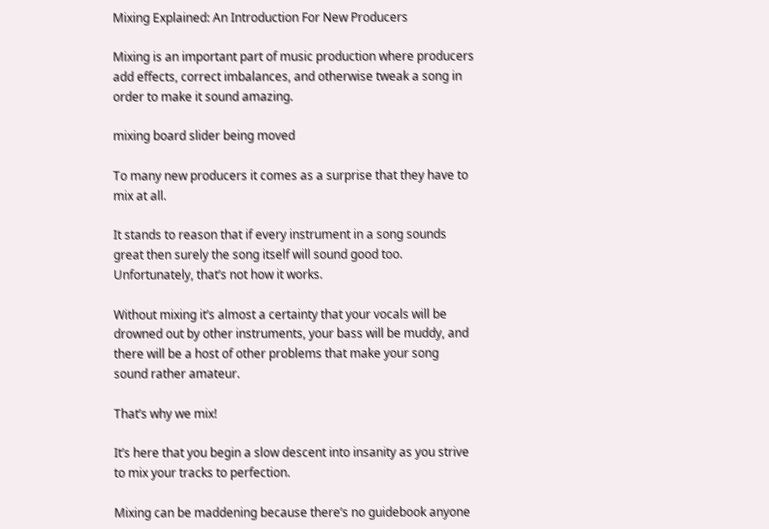Mixing Explained: An Introduction For New Producers

Mixing is an important part of music production where producers add effects, correct imbalances, and otherwise tweak a song in order to make it sound amazing.

mixing board slider being moved

To many new producers it comes as a surprise that they have to mix at all.

It stands to reason that if every instrument in a song sounds great then surely the song itself will sound good too. Unfortunately, that’s not how it works.

Without mixing it’s almost a certainty that your vocals will be drowned out by other instruments, your bass will be muddy, and there will be a host of other problems that make your song sound rather amateur.

That’s why we mix!

It’s here that you begin a slow descent into insanity as you strive to mix your tracks to perfection.

Mixing can be maddening because there’s no guidebook anyone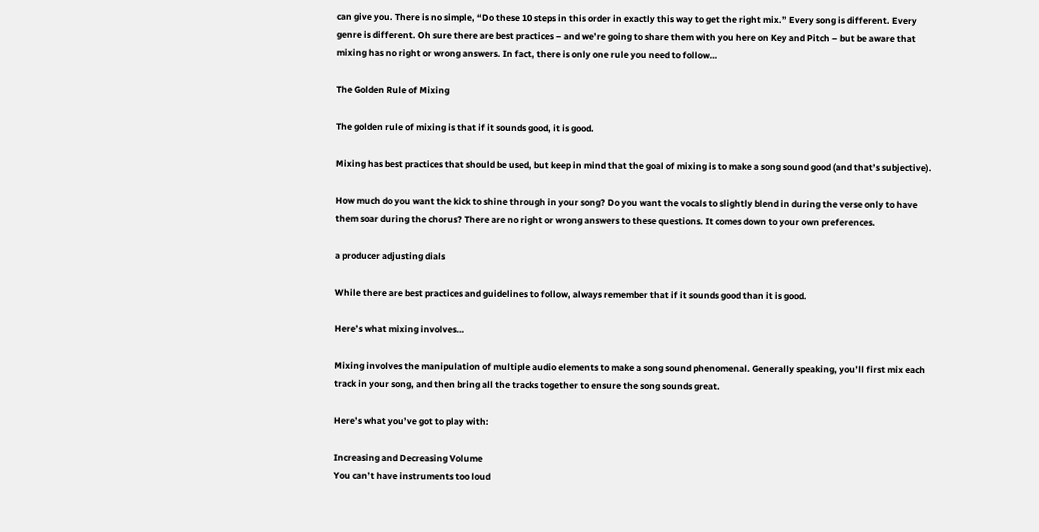can give you. There is no simple, “Do these 10 steps in this order in exactly this way to get the right mix.” Every song is different. Every genre is different. Oh sure there are best practices – and we’re going to share them with you here on Key and Pitch – but be aware that mixing has no right or wrong answers. In fact, there is only one rule you need to follow…

The Golden Rule of Mixing

The golden rule of mixing is that if it sounds good, it is good.

Mixing has best practices that should be used, but keep in mind that the goal of mixing is to make a song sound good (and that’s subjective).

How much do you want the kick to shine through in your song? Do you want the vocals to slightly blend in during the verse only to have them soar during the chorus? There are no right or wrong answers to these questions. It comes down to your own preferences.

a producer adjusting dials

While there are best practices and guidelines to follow, always remember that if it sounds good than it is good.

Here’s what mixing involves…

Mixing involves the manipulation of multiple audio elements to make a song sound phenomenal. Generally speaking, you’ll first mix each track in your song, and then bring all the tracks together to ensure the song sounds great.

Here’s what you’ve got to play with:

Increasing and Decreasing Volume
You can’t have instruments too loud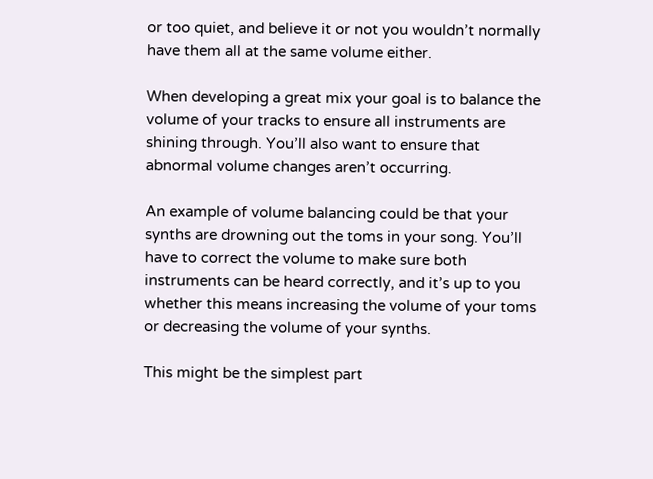or too quiet, and believe it or not you wouldn’t normally have them all at the same volume either.

When developing a great mix your goal is to balance the volume of your tracks to ensure all instruments are shining through. You’ll also want to ensure that abnormal volume changes aren’t occurring.

An example of volume balancing could be that your synths are drowning out the toms in your song. You’ll have to correct the volume to make sure both instruments can be heard correctly, and it’s up to you whether this means increasing the volume of your toms or decreasing the volume of your synths.

This might be the simplest part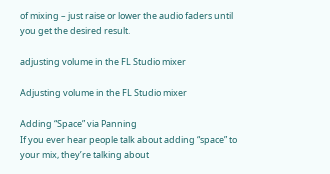of mixing – just raise or lower the audio faders until you get the desired result.

adjusting volume in the FL Studio mixer

Adjusting volume in the FL Studio mixer

Adding “Space” via Panning
If you ever hear people talk about adding “space” to your mix, they’re talking about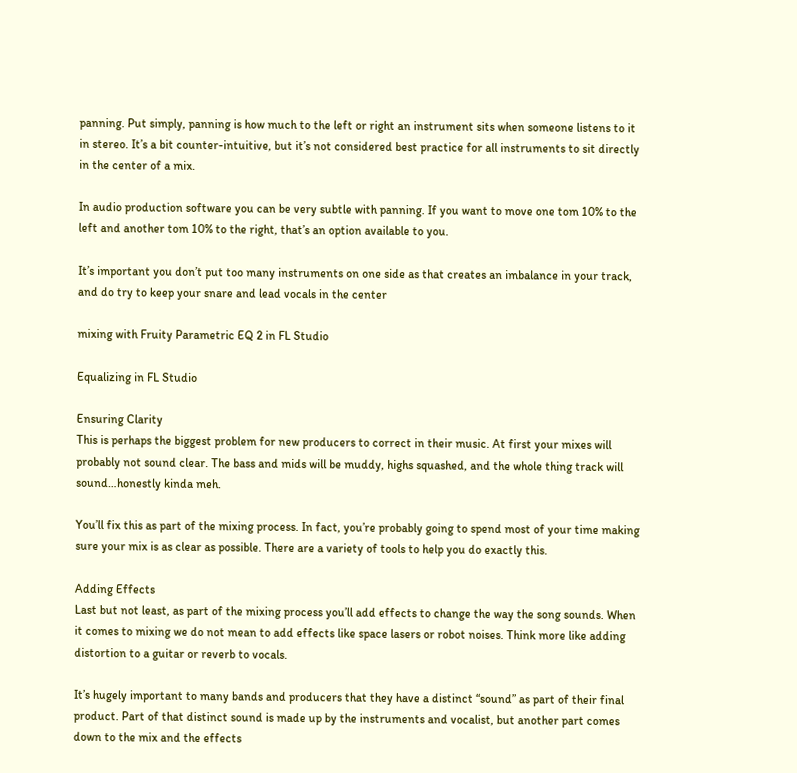panning. Put simply, panning is how much to the left or right an instrument sits when someone listens to it in stereo. It’s a bit counter-intuitive, but it’s not considered best practice for all instruments to sit directly in the center of a mix.

In audio production software you can be very subtle with panning. If you want to move one tom 10% to the left and another tom 10% to the right, that’s an option available to you.

It’s important you don’t put too many instruments on one side as that creates an imbalance in your track, and do try to keep your snare and lead vocals in the center

mixing with Fruity Parametric EQ 2 in FL Studio

Equalizing in FL Studio

Ensuring Clarity
This is perhaps the biggest problem for new producers to correct in their music. At first your mixes will probably not sound clear. The bass and mids will be muddy, highs squashed, and the whole thing track will sound…honestly kinda meh.

You’ll fix this as part of the mixing process. In fact, you’re probably going to spend most of your time making sure your mix is as clear as possible. There are a variety of tools to help you do exactly this.

Adding Effects
Last but not least, as part of the mixing process you’ll add effects to change the way the song sounds. When it comes to mixing we do not mean to add effects like space lasers or robot noises. Think more like adding distortion to a guitar or reverb to vocals.

It’s hugely important to many bands and producers that they have a distinct “sound” as part of their final product. Part of that distinct sound is made up by the instruments and vocalist, but another part comes down to the mix and the effects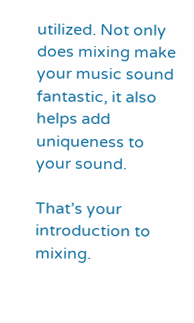utilized. Not only does mixing make your music sound fantastic, it also helps add uniqueness to your sound.

That’s your introduction to mixing.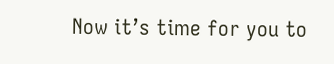Now it’s time for you to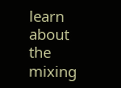learn about the mixing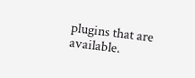plugins that are available.